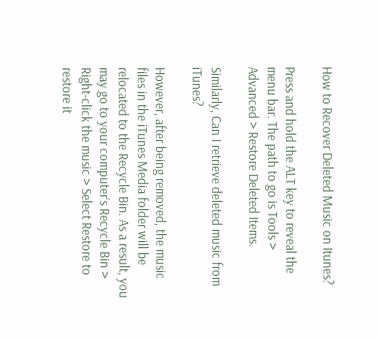How to Recover Deleted Music on Itunes?

Press and hold the ALT key to reveal the menu bar. The path to go is Tools > Advanced > Restore Deleted Items.

Similarly, Can I retrieve deleted music from iTunes?

However, after being removed, the music files in the iTunes Media folder will be relocated to the Recycle Bin. As a result, you may go to your computer’s Recycle Bin > Right-click the music > Select Restore to restore it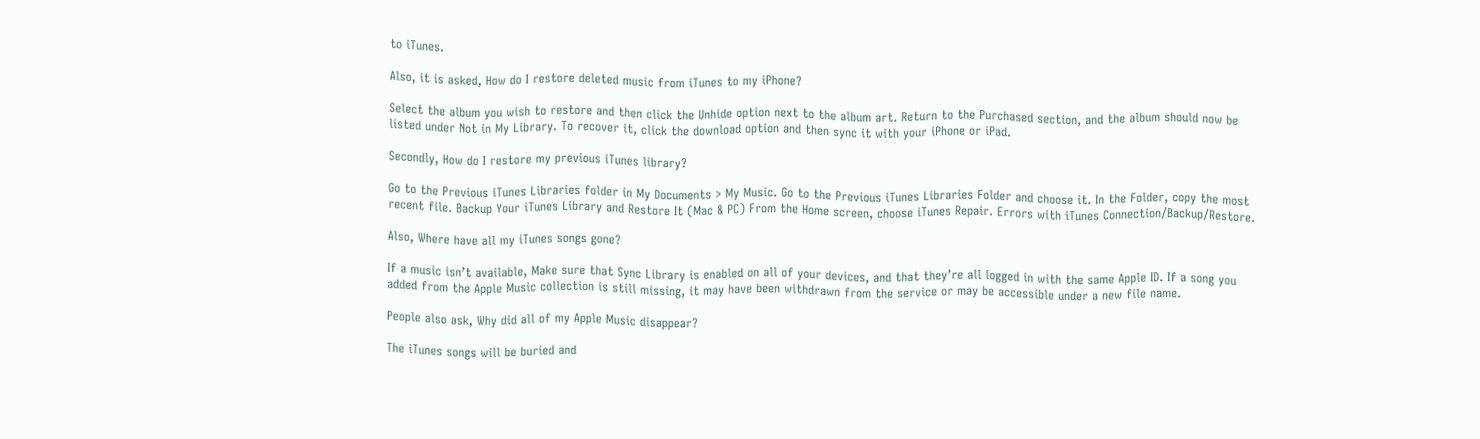to iTunes.

Also, it is asked, How do I restore deleted music from iTunes to my iPhone?

Select the album you wish to restore and then click the Unhide option next to the album art. Return to the Purchased section, and the album should now be listed under Not in My Library. To recover it, click the download option and then sync it with your iPhone or iPad.

Secondly, How do I restore my previous iTunes library?

Go to the Previous iTunes Libraries folder in My Documents > My Music. Go to the Previous iTunes Libraries Folder and choose it. In the Folder, copy the most recent file. Backup Your iTunes Library and Restore It (Mac & PC) From the Home screen, choose iTunes Repair. Errors with iTunes Connection/Backup/Restore.

Also, Where have all my iTunes songs gone?

If a music isn’t available, Make sure that Sync Library is enabled on all of your devices, and that they’re all logged in with the same Apple ID. If a song you added from the Apple Music collection is still missing, it may have been withdrawn from the service or may be accessible under a new file name.

People also ask, Why did all of my Apple Music disappear?

The iTunes songs will be buried and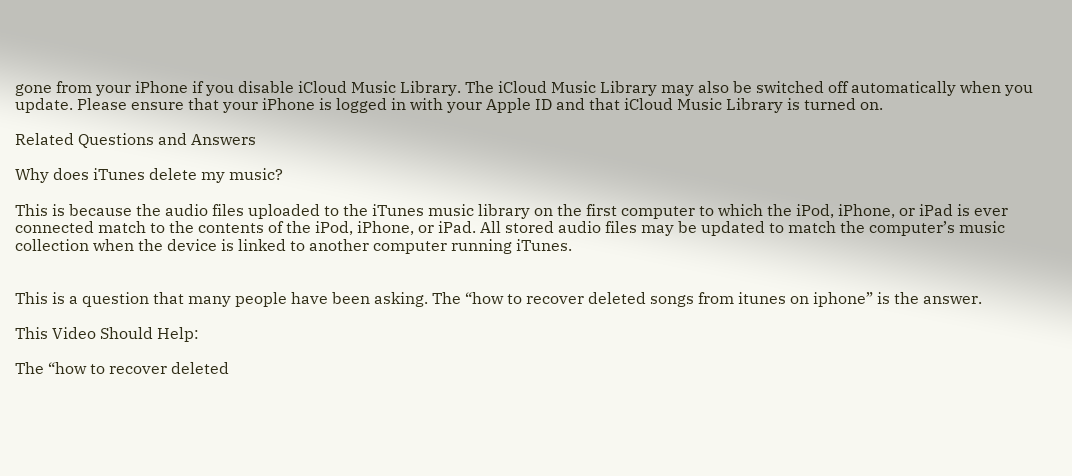gone from your iPhone if you disable iCloud Music Library. The iCloud Music Library may also be switched off automatically when you update. Please ensure that your iPhone is logged in with your Apple ID and that iCloud Music Library is turned on.

Related Questions and Answers

Why does iTunes delete my music?

This is because the audio files uploaded to the iTunes music library on the first computer to which the iPod, iPhone, or iPad is ever connected match to the contents of the iPod, iPhone, or iPad. All stored audio files may be updated to match the computer’s music collection when the device is linked to another computer running iTunes.


This is a question that many people have been asking. The “how to recover deleted songs from itunes on iphone” is the answer.

This Video Should Help:

The “how to recover deleted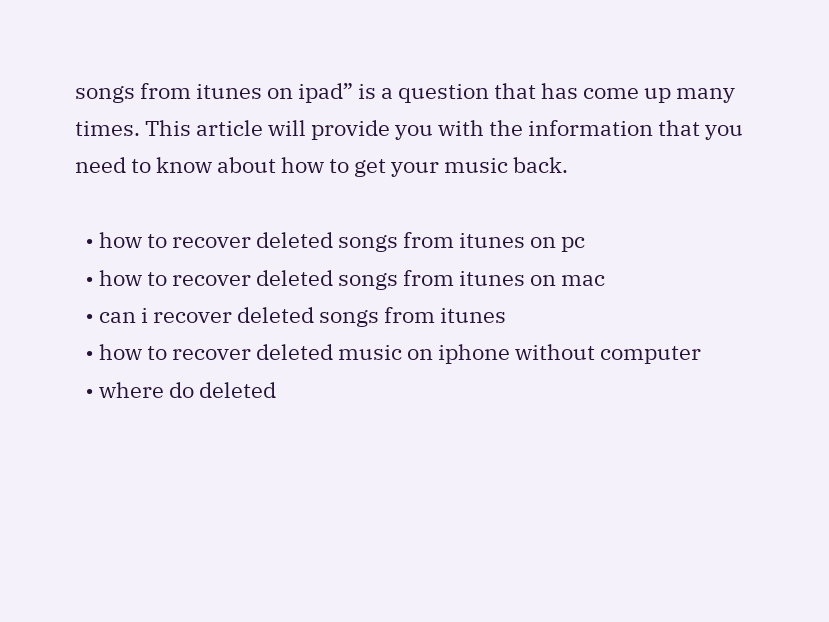songs from itunes on ipad” is a question that has come up many times. This article will provide you with the information that you need to know about how to get your music back.

  • how to recover deleted songs from itunes on pc
  • how to recover deleted songs from itunes on mac
  • can i recover deleted songs from itunes
  • how to recover deleted music on iphone without computer
  • where do deleted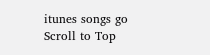itunes songs go
Scroll to Top